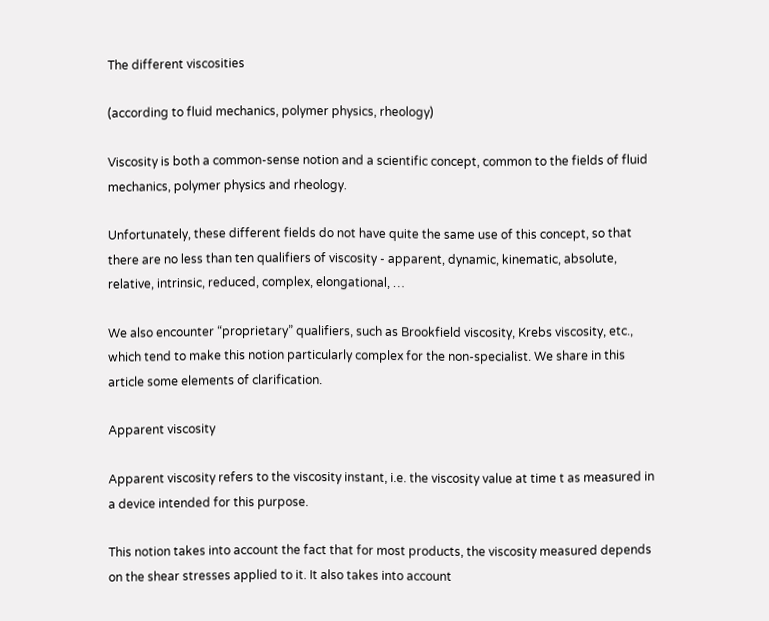The different viscosities

(according to fluid mechanics, polymer physics, rheology)

Viscosity is both a common-sense notion and a scientific concept, common to the fields of fluid mechanics, polymer physics and rheology.

Unfortunately, these different fields do not have quite the same use of this concept, so that there are no less than ten qualifiers of viscosity - apparent, dynamic, kinematic, absolute, relative, intrinsic, reduced, complex, elongational, …

We also encounter “proprietary” qualifiers, such as Brookfield viscosity, Krebs viscosity, etc., which tend to make this notion particularly complex for the non-specialist. We share in this article some elements of clarification.

Apparent viscosity

Apparent viscosity refers to the viscosity instant, i.e. the viscosity value at time t as measured in a device intended for this purpose.

This notion takes into account the fact that for most products, the viscosity measured depends on the shear stresses applied to it. It also takes into account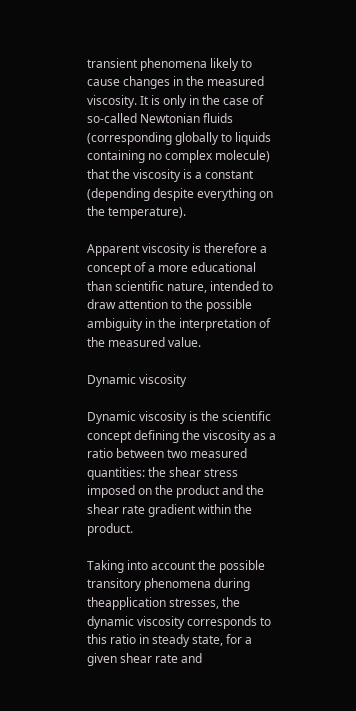transient phenomena likely to cause changes in the measured viscosity. It is only in the case of so-called Newtonian fluids (corresponding globally to liquids containing no complex molecule) that the viscosity is a constant (depending despite everything on the temperature).

Apparent viscosity is therefore a concept of a more educational than scientific nature, intended to draw attention to the possible ambiguity in the interpretation of the measured value.

Dynamic viscosity

Dynamic viscosity is the scientific concept defining the viscosity as a ratio between two measured quantities: the shear stress imposed on the product and the shear rate gradient within the product.

Taking into account the possible transitory phenomena during theapplication stresses, the dynamic viscosity corresponds to this ratio in steady state, for a given shear rate and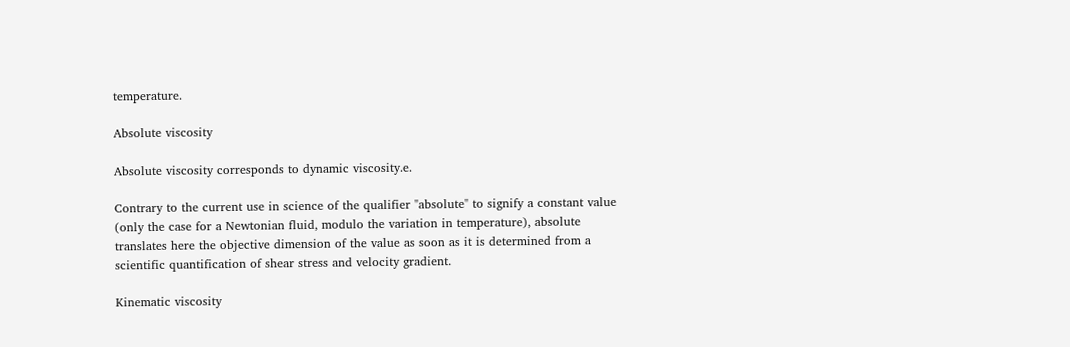temperature.

Absolute viscosity

Absolute viscosity corresponds to dynamic viscosity.e.

Contrary to the current use in science of the qualifier "absolute" to signify a constant value (only the case for a Newtonian fluid, modulo the variation in temperature), absolute translates here the objective dimension of the value as soon as it is determined from a scientific quantification of shear stress and velocity gradient.

Kinematic viscosity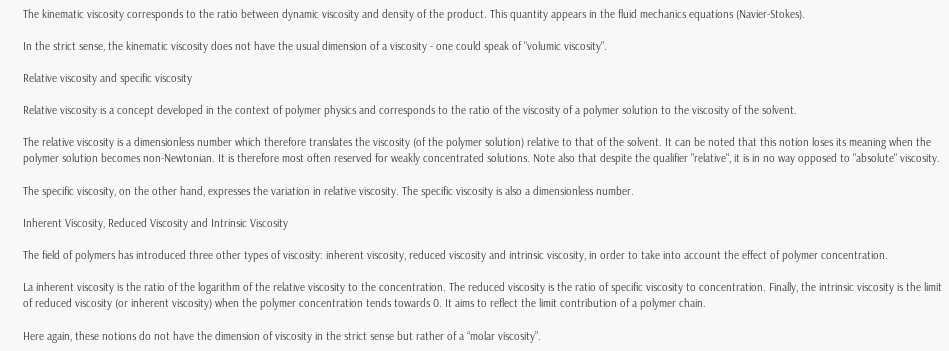The kinematic viscosity corresponds to the ratio between dynamic viscosity and density of the product. This quantity appears in the fluid mechanics equations (Navier-Stokes).

In the strict sense, the kinematic viscosity does not have the usual dimension of a viscosity - one could speak of "volumic viscosity".

Relative viscosity and specific viscosity

Relative viscosity is a concept developed in the context of polymer physics and corresponds to the ratio of the viscosity of a polymer solution to the viscosity of the solvent.

The relative viscosity is a dimensionless number which therefore translates the viscosity (of the polymer solution) relative to that of the solvent. It can be noted that this notion loses its meaning when the polymer solution becomes non-Newtonian. It is therefore most often reserved for weakly concentrated solutions. Note also that despite the qualifier "relative", it is in no way opposed to "absolute" viscosity.

The specific viscosity, on the other hand, expresses the variation in relative viscosity. The specific viscosity is also a dimensionless number.

Inherent Viscosity, Reduced Viscosity and Intrinsic Viscosity

The field of polymers has introduced three other types of viscosity: inherent viscosity, reduced viscosity and intrinsic viscosity, in order to take into account the effect of polymer concentration.

La inherent viscosity is the ratio of the logarithm of the relative viscosity to the concentration. The reduced viscosity is the ratio of specific viscosity to concentration. Finally, the intrinsic viscosity is the limit of reduced viscosity (or inherent viscosity) when the polymer concentration tends towards 0. It aims to reflect the limit contribution of a polymer chain.

Here again, these notions do not have the dimension of viscosity in the strict sense but rather of a “molar viscosity”.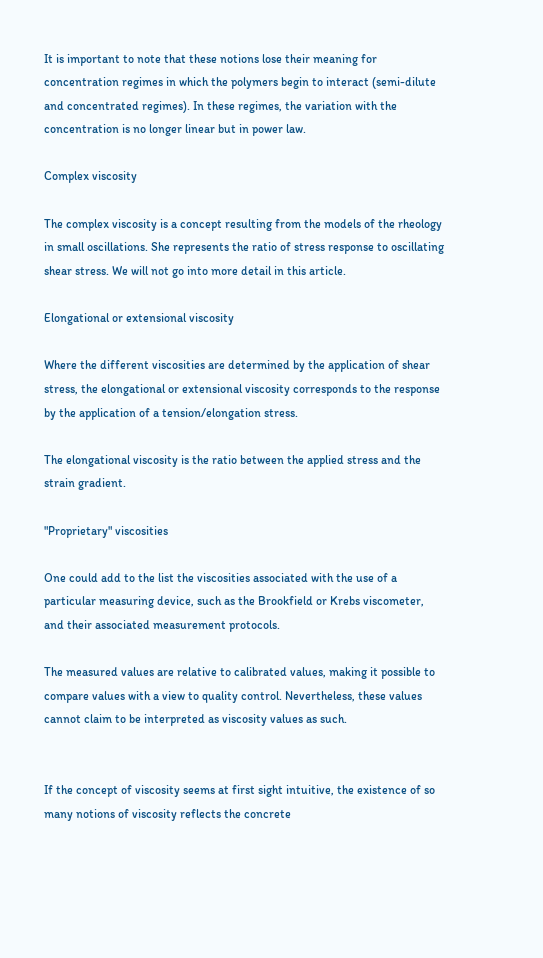It is important to note that these notions lose their meaning for concentration regimes in which the polymers begin to interact (semi-dilute and concentrated regimes). In these regimes, the variation with the concentration is no longer linear but in power law.

Complex viscosity

The complex viscosity is a concept resulting from the models of the rheology in small oscillations. She represents the ratio of stress response to oscillating shear stress. We will not go into more detail in this article.

Elongational or extensional viscosity

Where the different viscosities are determined by the application of shear stress, the elongational or extensional viscosity corresponds to the response by the application of a tension/elongation stress.

The elongational viscosity is the ratio between the applied stress and the strain gradient.

"Proprietary" viscosities

One could add to the list the viscosities associated with the use of a particular measuring device, such as the Brookfield or Krebs viscometer, and their associated measurement protocols.

The measured values are relative to calibrated values, making it possible to compare values with a view to quality control. Nevertheless, these values cannot claim to be interpreted as viscosity values as such.


If the concept of viscosity seems at first sight intuitive, the existence of so many notions of viscosity reflects the concrete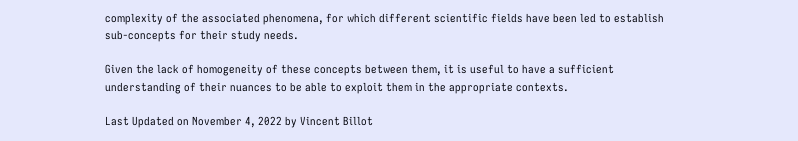complexity of the associated phenomena, for which different scientific fields have been led to establish sub-concepts for their study needs.

Given the lack of homogeneity of these concepts between them, it is useful to have a sufficient understanding of their nuances to be able to exploit them in the appropriate contexts.

Last Updated on November 4, 2022 by Vincent Billot